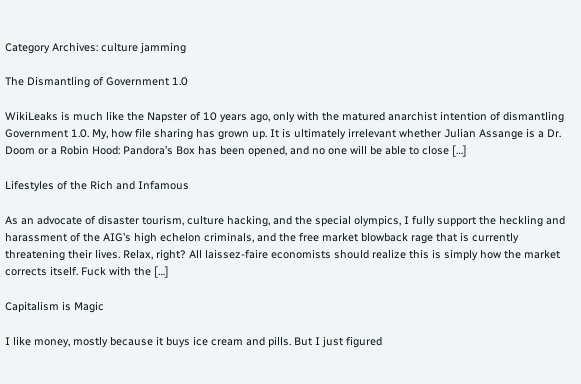Category Archives: culture jamming

The Dismantling of Government 1.0

WikiLeaks is much like the Napster of 10 years ago, only with the matured anarchist intention of dismantling Government 1.0. My, how file sharing has grown up. It is ultimately irrelevant whether Julian Assange is a Dr. Doom or a Robin Hood: Pandora’s Box has been opened, and no one will be able to close […]

Lifestyles of the Rich and Infamous

As an advocate of disaster tourism, culture hacking, and the special olympics, I fully support the heckling and harassment of the AIG’s high echelon criminals, and the free market blowback rage that is currently threatening their lives. Relax, right? All laissez-faire economists should realize this is simply how the market corrects itself. Fuck with the […]

Capitalism is Magic

I like money, mostly because it buys ice cream and pills. But I just figured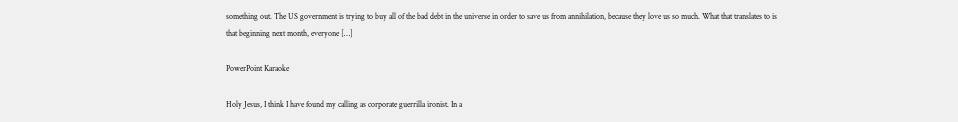something out. The US government is trying to buy all of the bad debt in the universe in order to save us from annihilation, because they love us so much. What that translates to is that beginning next month, everyone […]

PowerPoint Karaoke

Holy Jesus, I think I have found my calling as corporate guerrilla ironist. In a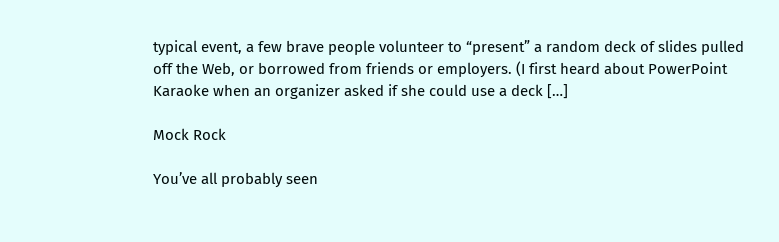typical event, a few brave people volunteer to “present” a random deck of slides pulled off the Web, or borrowed from friends or employers. (I first heard about PowerPoint Karaoke when an organizer asked if she could use a deck […]

Mock Rock

You’ve all probably seen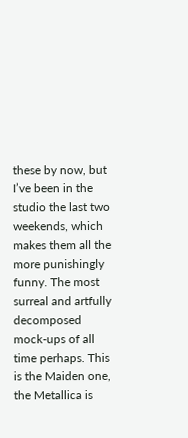these by now, but I’ve been in the studio the last two weekends, which makes them all the more punishingly funny. The most surreal and artfully decomposed mock-ups of all time perhaps. This is the Maiden one, the Metallica is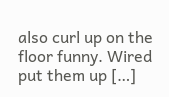also curl up on the floor funny. Wired put them up […]